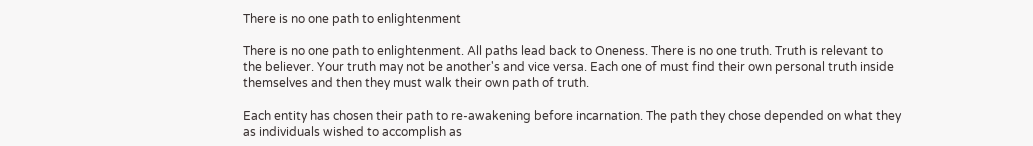There is no one path to enlightenment

There is no one path to enlightenment. All paths lead back to Oneness. There is no one truth. Truth is relevant to the believer. Your truth may not be another's and vice versa. Each one of must find their own personal truth inside themselves and then they must walk their own path of truth.

Each entity has chosen their path to re-awakening before incarnation. The path they chose depended on what they as individuals wished to accomplish as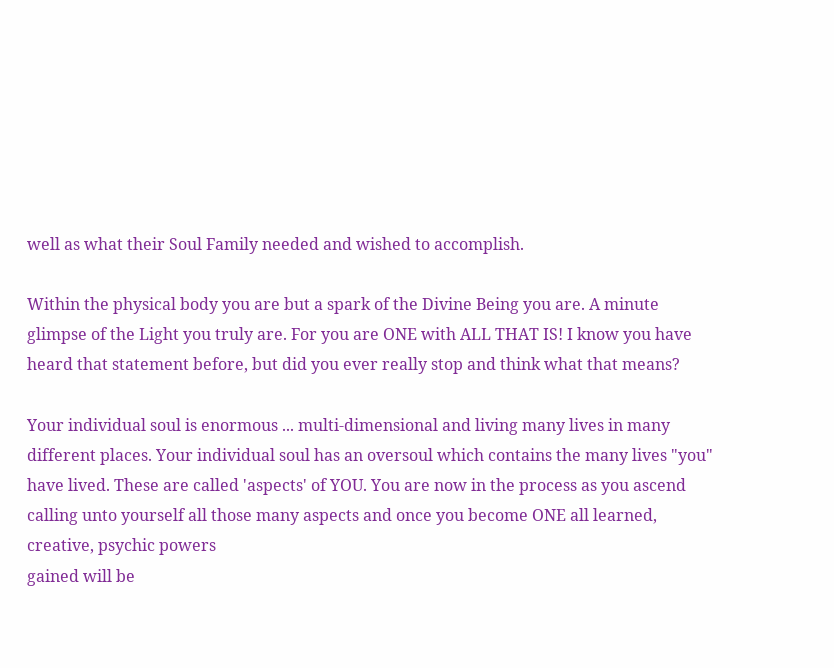well as what their Soul Family needed and wished to accomplish.

Within the physical body you are but a spark of the Divine Being you are. A minute glimpse of the Light you truly are. For you are ONE with ALL THAT IS! I know you have heard that statement before, but did you ever really stop and think what that means?

Your individual soul is enormous ... multi-dimensional and living many lives in many different places. Your individual soul has an oversoul which contains the many lives "you" have lived. These are called 'aspects' of YOU. You are now in the process as you ascend calling unto yourself all those many aspects and once you become ONE all learned, creative, psychic powers
gained will be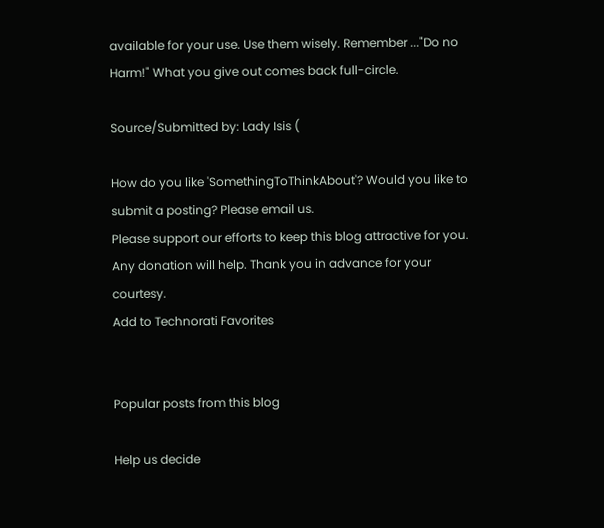available for your use. Use them wisely. Remember ..."Do no Harm!" What you give out comes back full-circle.

Source/Submitted by: Lady Isis (

How do you like 'SomethingToThinkAbout'? Would you like to submit a posting? Please email us.
Please support our efforts to keep this blog attractive for you. Any donation will help. Thank you in advance for your courtesy.
Add to Technorati Favorites


Popular posts from this blog

Help us decide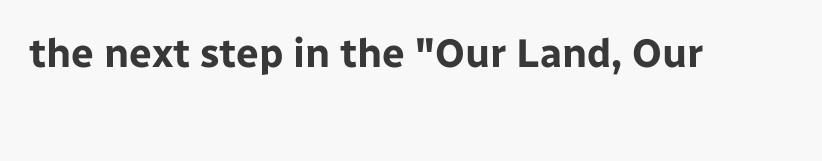the next step in the "Our Land, Our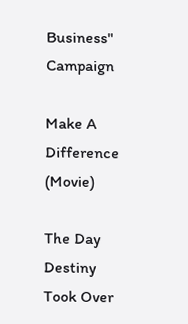Business" Campaign

Make A Difference (Movie)

The Day Destiny Took Over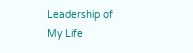Leadership of My Life